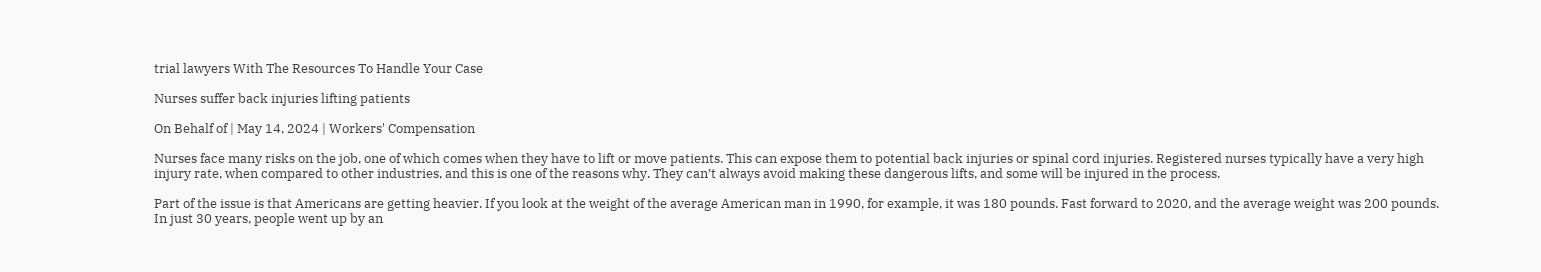trial lawyers With The Resources To Handle Your Case

Nurses suffer back injuries lifting patients

On Behalf of | May 14, 2024 | Workers' Compensation

Nurses face many risks on the job, one of which comes when they have to lift or move patients. This can expose them to potential back injuries or spinal cord injuries. Registered nurses typically have a very high injury rate, when compared to other industries, and this is one of the reasons why. They can’t always avoid making these dangerous lifts, and some will be injured in the process.

Part of the issue is that Americans are getting heavier. If you look at the weight of the average American man in 1990, for example, it was 180 pounds. Fast forward to 2020, and the average weight was 200 pounds. In just 30 years, people went up by an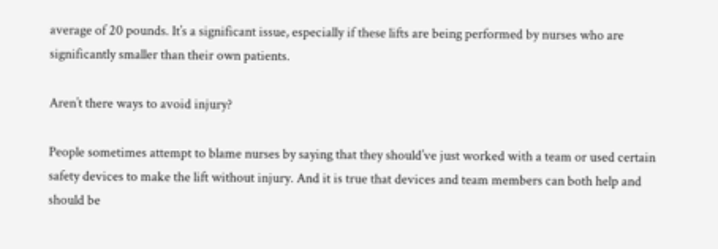average of 20 pounds. It’s a significant issue, especially if these lifts are being performed by nurses who are significantly smaller than their own patients.

Aren’t there ways to avoid injury?

People sometimes attempt to blame nurses by saying that they should’ve just worked with a team or used certain safety devices to make the lift without injury. And it is true that devices and team members can both help and should be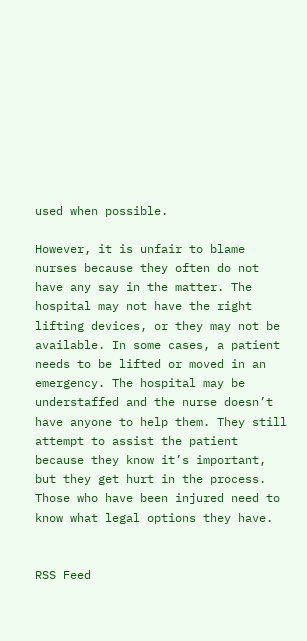used when possible.

However, it is unfair to blame nurses because they often do not have any say in the matter. The hospital may not have the right lifting devices, or they may not be available. In some cases, a patient needs to be lifted or moved in an emergency. The hospital may be understaffed and the nurse doesn’t have anyone to help them. They still attempt to assist the patient because they know it’s important, but they get hurt in the process. Those who have been injured need to know what legal options they have.


RSS Feed